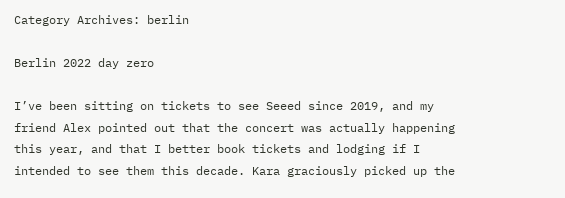Category Archives: berlin

Berlin 2022 day zero

I’ve been sitting on tickets to see Seeed since 2019, and my friend Alex pointed out that the concert was actually happening this year, and that I better book tickets and lodging if I intended to see them this decade. Kara graciously picked up the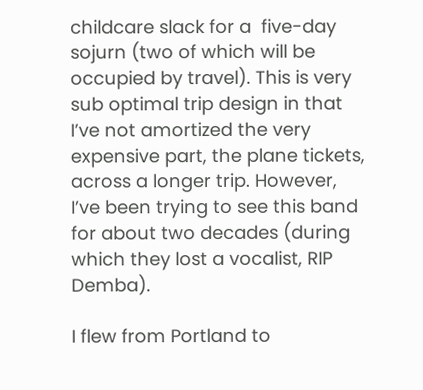childcare slack for a  five-day sojurn (two of which will be occupied by travel). This is very sub optimal trip design in that I’ve not amortized the very expensive part, the plane tickets, across a longer trip. However, I’ve been trying to see this band for about two decades (during which they lost a vocalist, RIP Demba).

I flew from Portland to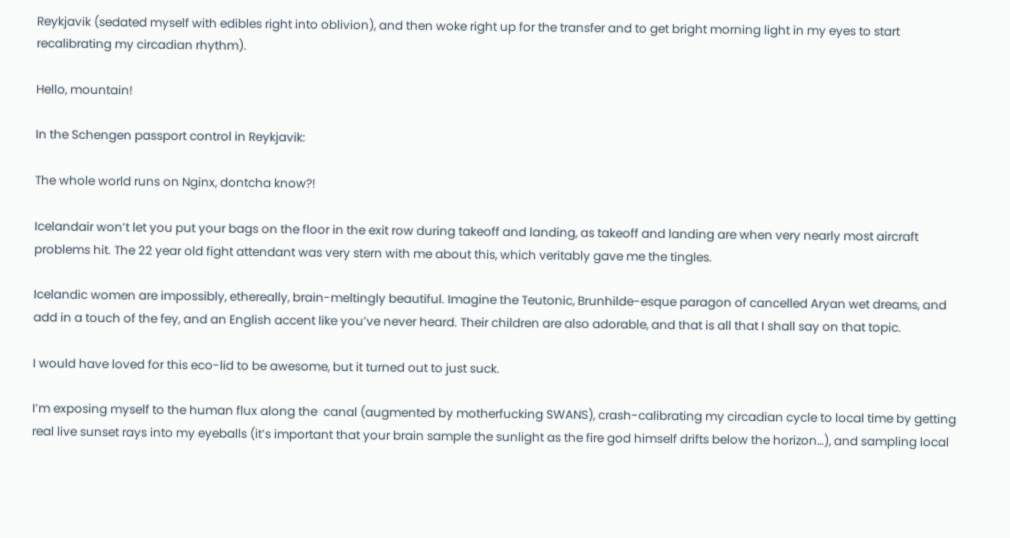Reykjavik (sedated myself with edibles right into oblivion), and then woke right up for the transfer and to get bright morning light in my eyes to start recalibrating my circadian rhythm).

Hello, mountain!

In the Schengen passport control in Reykjavik:

The whole world runs on Nginx, dontcha know?!

Icelandair won’t let you put your bags on the floor in the exit row during takeoff and landing, as takeoff and landing are when very nearly most aircraft problems hit. The 22 year old fight attendant was very stern with me about this, which veritably gave me the tingles.

Icelandic women are impossibly, ethereally, brain-meltingly beautiful. Imagine the Teutonic, Brunhilde-esque paragon of cancelled Aryan wet dreams, and add in a touch of the fey, and an English accent like you’ve never heard. Their children are also adorable, and that is all that I shall say on that topic.

I would have loved for this eco-lid to be awesome, but it turned out to just suck.

I’m exposing myself to the human flux along the  canal (augmented by motherfucking SWANS), crash-calibrating my circadian cycle to local time by getting real live sunset rays into my eyeballs (it’s important that your brain sample the sunlight as the fire god himself drifts below the horizon…), and sampling local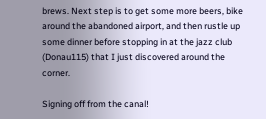brews. Next step is to get some more beers, bike around the abandoned airport, and then rustle up some dinner before stopping in at the jazz club (Donau115) that I just discovered around the corner.

Signing off from the canal!